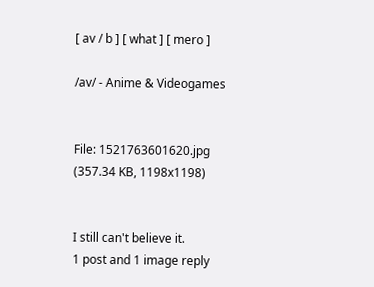[ av / b ] [ what ] [ mero ]

/av/ - Anime & Videogames


File: 1521763601620.jpg (357.34 KB, 1198x1198)


I still can't believe it.
1 post and 1 image reply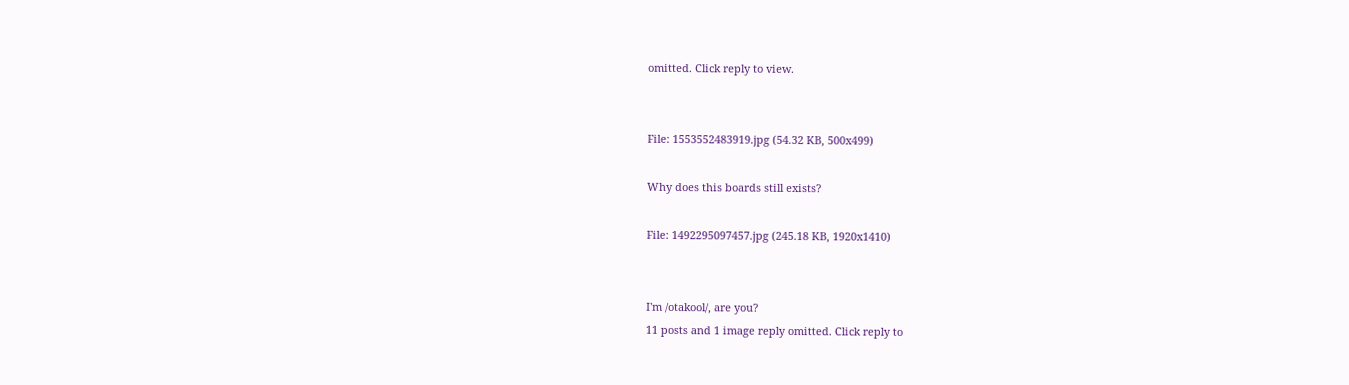omitted. Click reply to view.


File: 1553552483919.jpg (54.32 KB, 500x499)

Why does this boards still exists?

File: 1492295097457.jpg (245.18 KB, 1920x1410)


I'm /otakool/, are you?
11 posts and 1 image reply omitted. Click reply to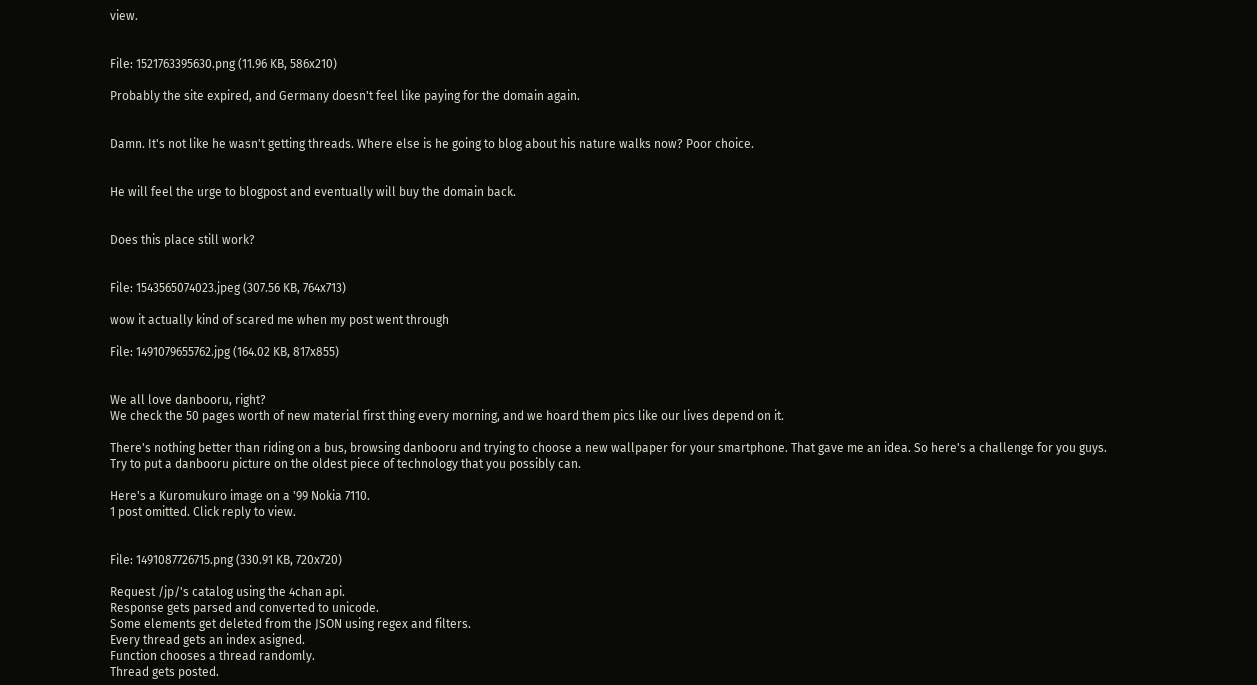view.


File: 1521763395630.png (11.96 KB, 586x210)

Probably the site expired, and Germany doesn't feel like paying for the domain again.


Damn. It's not like he wasn't getting threads. Where else is he going to blog about his nature walks now? Poor choice.


He will feel the urge to blogpost and eventually will buy the domain back.


Does this place still work?


File: 1543565074023.jpeg (307.56 KB, 764x713)

wow it actually kind of scared me when my post went through

File: 1491079655762.jpg (164.02 KB, 817x855)


We all love danbooru, right?
We check the 50 pages worth of new material first thing every morning, and we hoard them pics like our lives depend on it.

There's nothing better than riding on a bus, browsing danbooru and trying to choose a new wallpaper for your smartphone. That gave me an idea. So here's a challenge for you guys.
Try to put a danbooru picture on the oldest piece of technology that you possibly can.

Here's a Kuromukuro image on a '99 Nokia 7110.
1 post omitted. Click reply to view.


File: 1491087726715.png (330.91 KB, 720x720)

Request /jp/'s catalog using the 4chan api.
Response gets parsed and converted to unicode.
Some elements get deleted from the JSON using regex and filters.
Every thread gets an index asigned.
Function chooses a thread randomly.
Thread gets posted.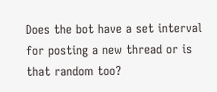Does the bot have a set interval for posting a new thread or is that random too?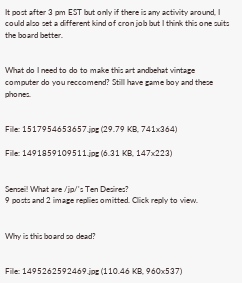It post after 3 pm EST but only if there is any activity around, I could also set a different kind of cron job but I think this one suits the board better.


What do I need to do to make this art andbehat vintage computer do you reccomend? Still have game boy and these phones.


File: 1517954653657.jpg (29.79 KB, 741x364)

File: 1491859109511.jpg (6.31 KB, 147x223)


Sensei! What are /jp/'s Ten Desires?
9 posts and 2 image replies omitted. Click reply to view.


Why is this board so dead?


File: 1495262592469.jpg (110.46 KB, 960x537)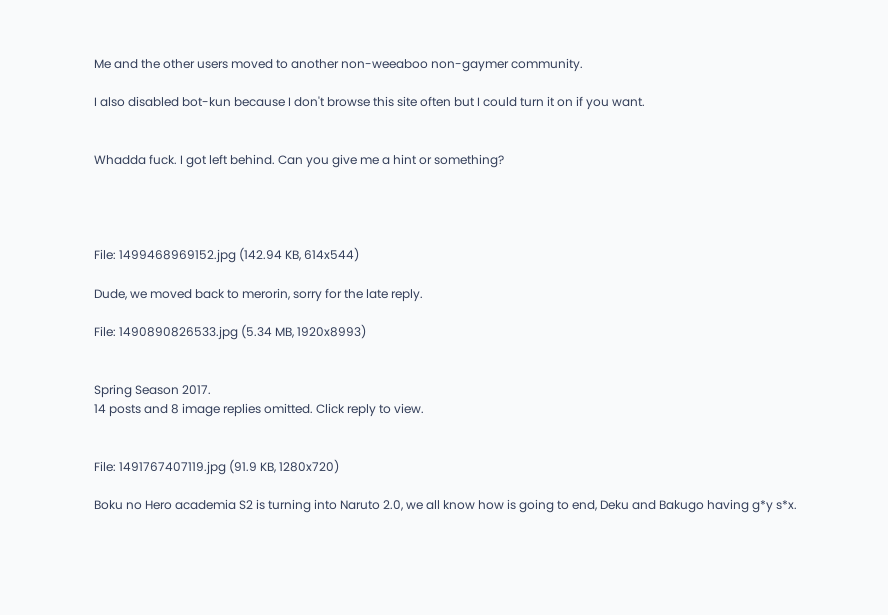Me and the other users moved to another non-weeaboo non-gaymer community.

I also disabled bot-kun because I don't browse this site often but I could turn it on if you want.


Whadda fuck. I got left behind. Can you give me a hint or something?




File: 1499468969152.jpg (142.94 KB, 614x544)

Dude, we moved back to merorin, sorry for the late reply.

File: 1490890826533.jpg (5.34 MB, 1920x8993)


Spring Season 2017.
14 posts and 8 image replies omitted. Click reply to view.


File: 1491767407119.jpg (91.9 KB, 1280x720)

Boku no Hero academia S2 is turning into Naruto 2.0, we all know how is going to end, Deku and Bakugo having g*y s*x.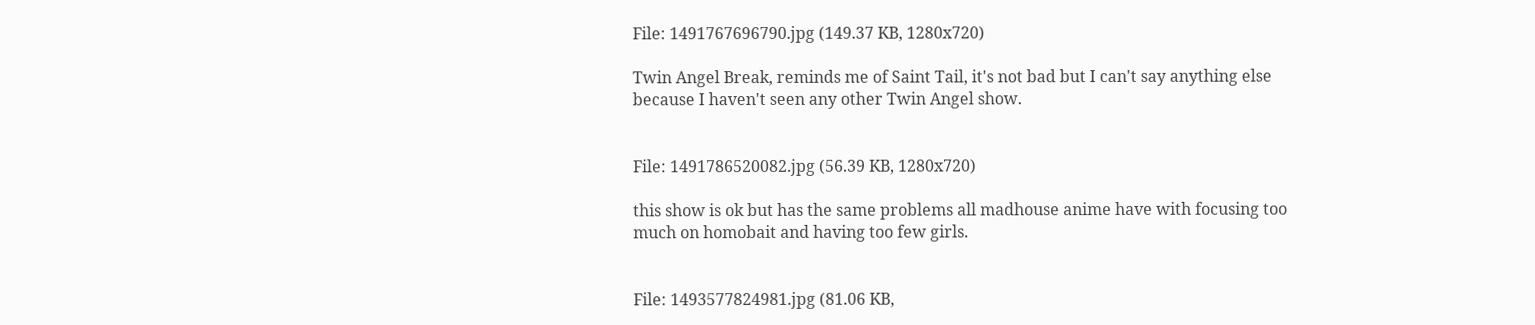File: 1491767696790.jpg (149.37 KB, 1280x720)

Twin Angel Break, reminds me of Saint Tail, it's not bad but I can't say anything else because I haven't seen any other Twin Angel show.


File: 1491786520082.jpg (56.39 KB, 1280x720)

this show is ok but has the same problems all madhouse anime have with focusing too much on homobait and having too few girls.


File: 1493577824981.jpg (81.06 KB,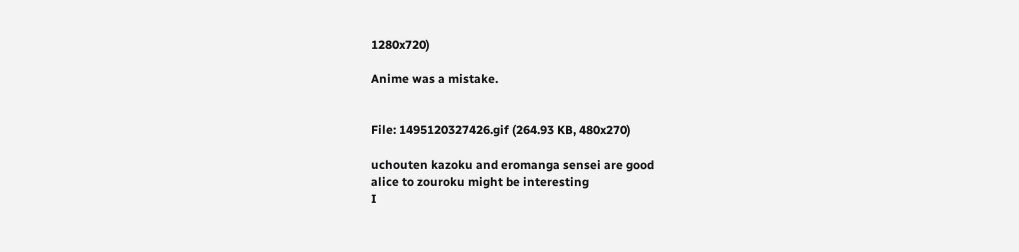1280x720)

Anime was a mistake.


File: 1495120327426.gif (264.93 KB, 480x270)

uchouten kazoku and eromanga sensei are good
alice to zouroku might be interesting
I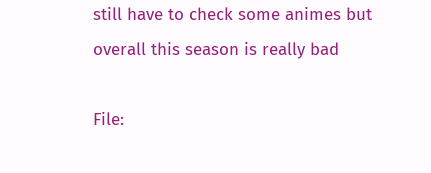still have to check some animes but overall this season is really bad

File: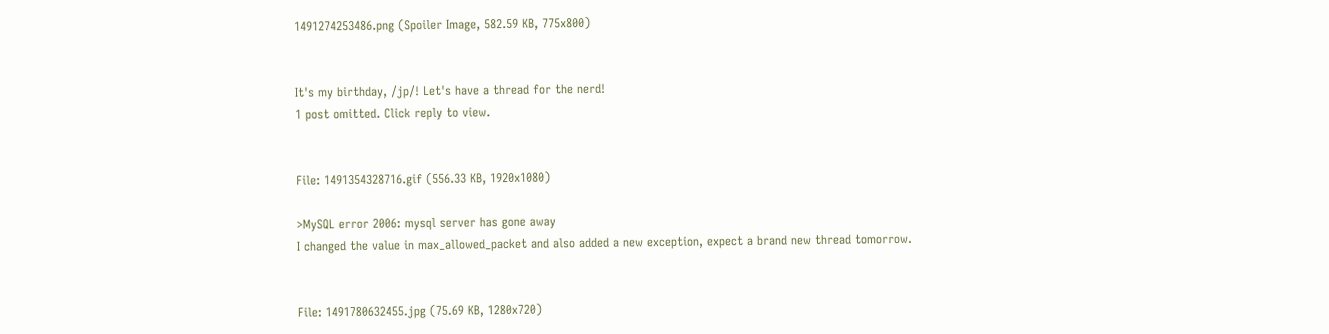1491274253486.png (Spoiler Image, 582.59 KB, 775x800)


It's my birthday, /jp/! Let's have a thread for the nerd!
1 post omitted. Click reply to view.


File: 1491354328716.gif (556.33 KB, 1920x1080)

>MySQL error 2006: mysql server has gone away
I changed the value in max_allowed_packet and also added a new exception, expect a brand new thread tomorrow.


File: 1491780632455.jpg (75.69 KB, 1280x720)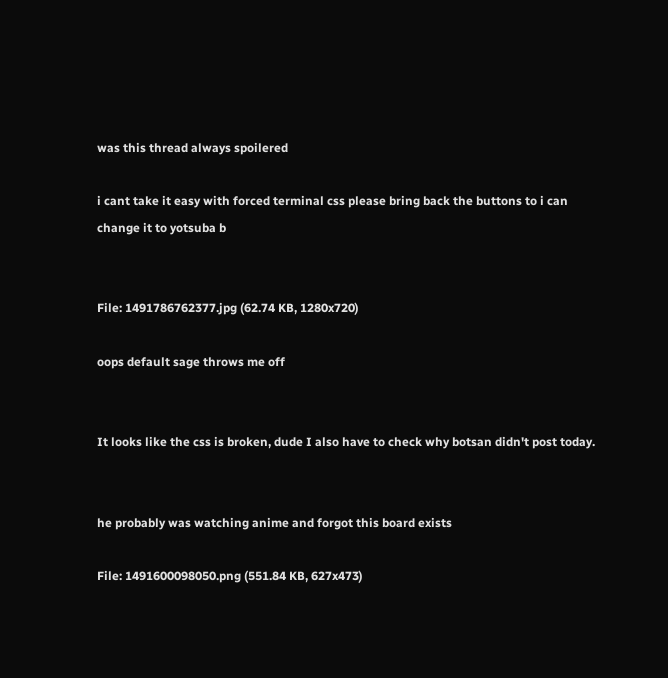was this thread always spoilered

i cant take it easy with forced terminal css please bring back the buttons to i can change it to yotsuba b


File: 1491786762377.jpg (62.74 KB, 1280x720)

oops default sage throws me off


It looks like the css is broken, dude I also have to check why botsan didn't post today.


he probably was watching anime and forgot this board exists

File: 1491600098050.png (551.84 KB, 627x473)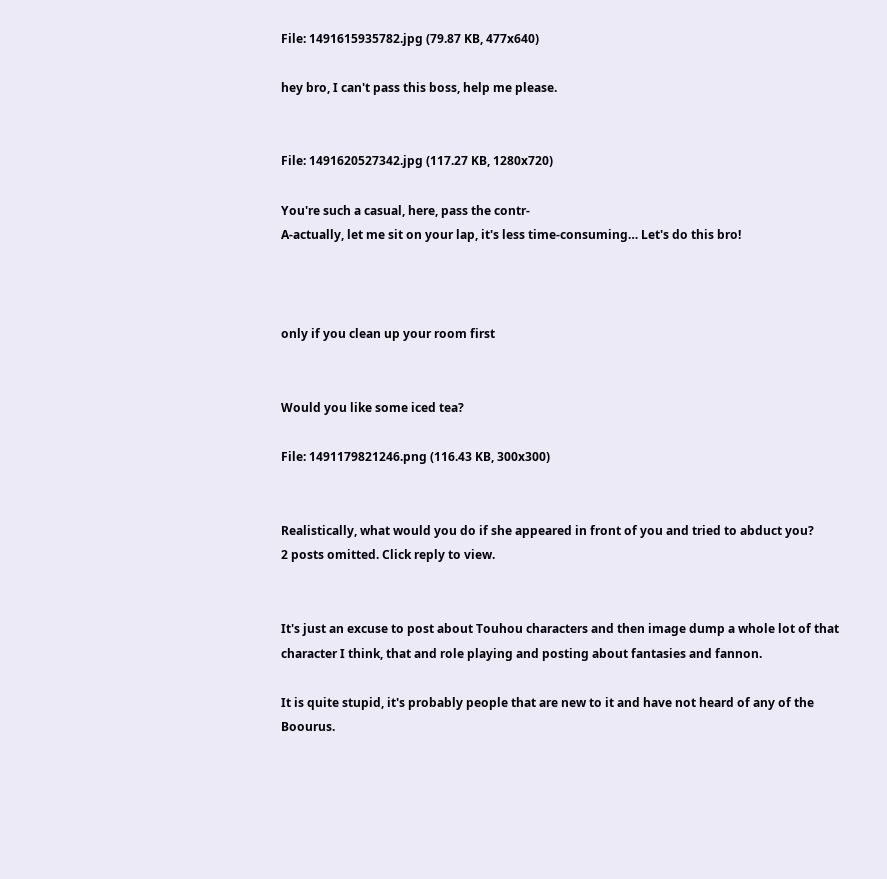File: 1491615935782.jpg (79.87 KB, 477x640)

hey bro, I can't pass this boss, help me please.


File: 1491620527342.jpg (117.27 KB, 1280x720)

You're such a casual, here, pass the contr-
A-actually, let me sit on your lap, it's less time-consuming… Let's do this bro!



only if you clean up your room first


Would you like some iced tea?

File: 1491179821246.png (116.43 KB, 300x300)


Realistically, what would you do if she appeared in front of you and tried to abduct you?
2 posts omitted. Click reply to view.


It's just an excuse to post about Touhou characters and then image dump a whole lot of that character I think, that and role playing and posting about fantasies and fannon.

It is quite stupid, it's probably people that are new to it and have not heard of any of the Boourus.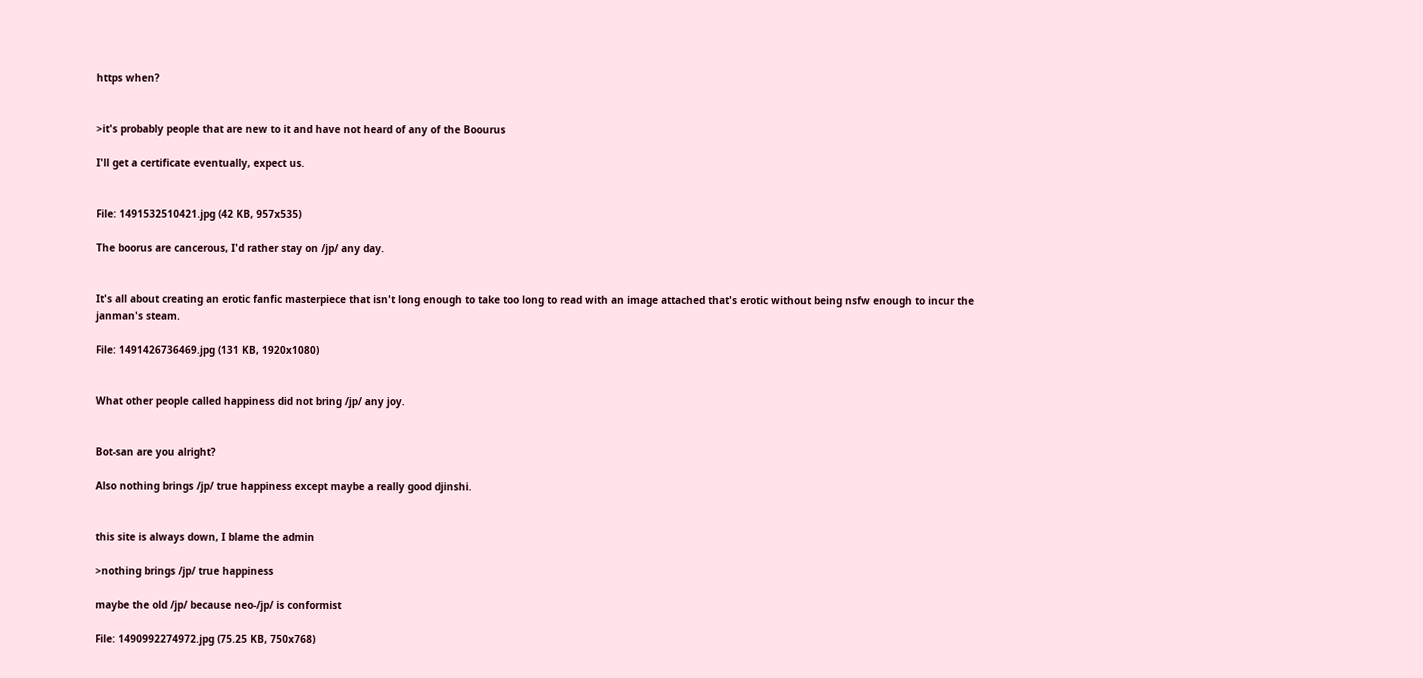https when?


>it's probably people that are new to it and have not heard of any of the Boourus

I'll get a certificate eventually, expect us.


File: 1491532510421.jpg (42 KB, 957x535)

The boorus are cancerous, I'd rather stay on /jp/ any day.


It's all about creating an erotic fanfic masterpiece that isn't long enough to take too long to read with an image attached that's erotic without being nsfw enough to incur the janman's steam.

File: 1491426736469.jpg (131 KB, 1920x1080)


What other people called happiness did not bring /jp/ any joy.


Bot-san are you alright?

Also nothing brings /jp/ true happiness except maybe a really good djinshi.


this site is always down, I blame the admin

>nothing brings /jp/ true happiness

maybe the old /jp/ because neo-/jp/ is conformist

File: 1490992274972.jpg (75.25 KB, 750x768)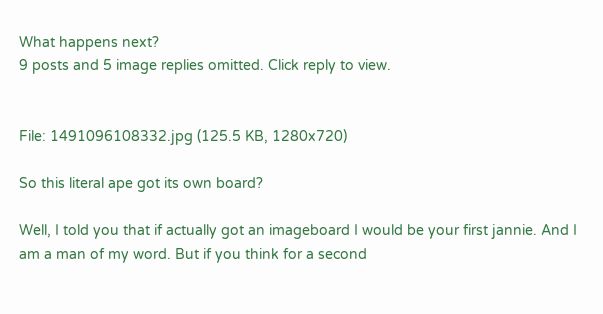What happens next?
9 posts and 5 image replies omitted. Click reply to view.


File: 1491096108332.jpg (125.5 KB, 1280x720)

So this literal ape got its own board?

Well, I told you that if actually got an imageboard I would be your first jannie. And I am a man of my word. But if you think for a second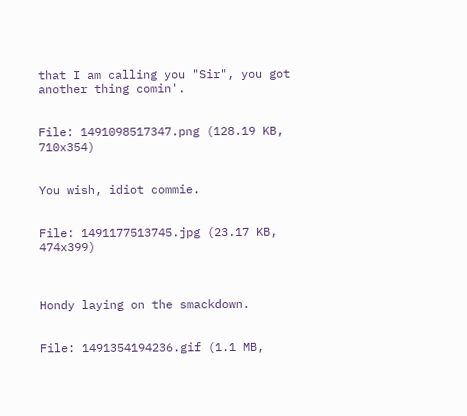that I am calling you "Sir", you got another thing comin'.


File: 1491098517347.png (128.19 KB, 710x354)


You wish, idiot commie.


File: 1491177513745.jpg (23.17 KB, 474x399)



Hondy laying on the smackdown.


File: 1491354194236.gif (1.1 MB,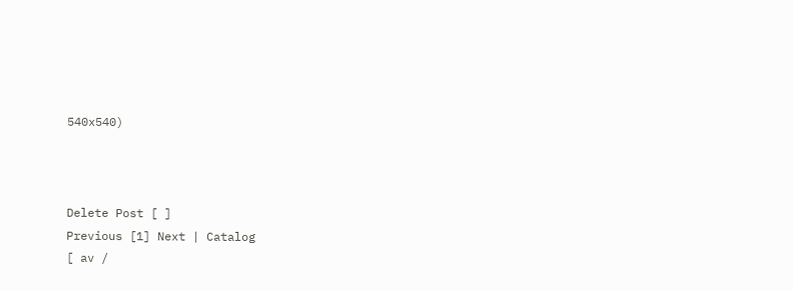540x540)



Delete Post [ ]
Previous [1] Next | Catalog
[ av /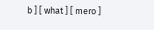b ] [ what ] [ mero ]